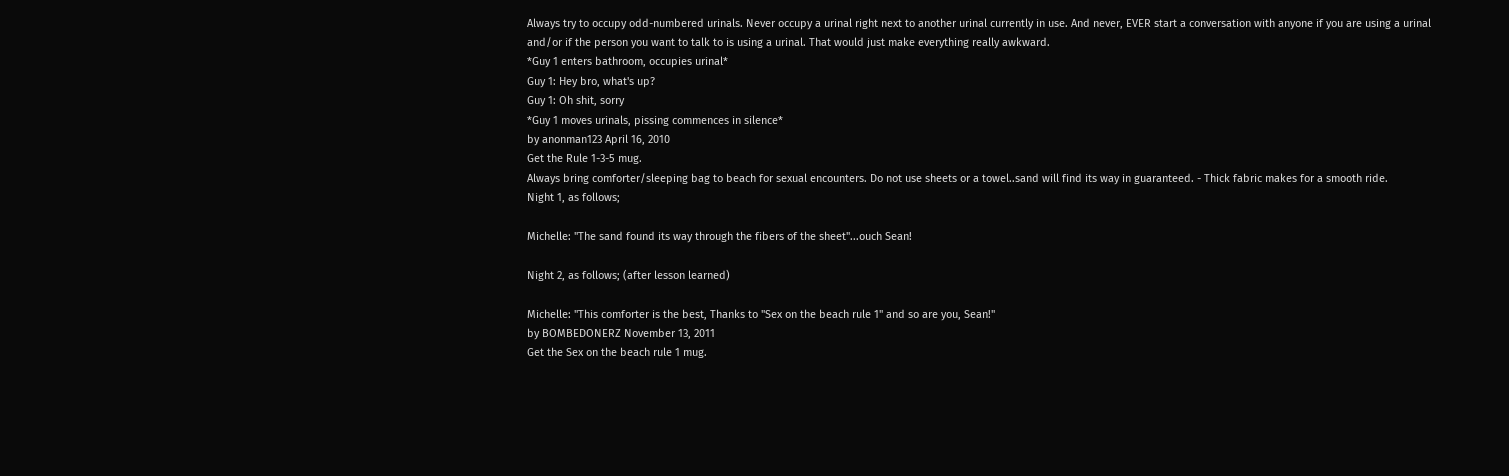Always try to occupy odd-numbered urinals. Never occupy a urinal right next to another urinal currently in use. And never, EVER start a conversation with anyone if you are using a urinal and/or if the person you want to talk to is using a urinal. That would just make everything really awkward.
*Guy 1 enters bathroom, occupies urinal*
Guy 1: Hey bro, what's up?
Guy 1: Oh shit, sorry
*Guy 1 moves urinals, pissing commences in silence*
by anonman123 April 16, 2010
Get the Rule 1-3-5 mug.
Always bring comforter/sleeping bag to beach for sexual encounters. Do not use sheets or a towel..sand will find its way in guaranteed. - Thick fabric makes for a smooth ride.
Night 1, as follows;

Michelle: "The sand found its way through the fibers of the sheet"...ouch Sean!

Night 2, as follows; (after lesson learned)

Michelle: "This comforter is the best, Thanks to "Sex on the beach rule 1" and so are you, Sean!"
by BOMBEDONERZ November 13, 2011
Get the Sex on the beach rule 1 mug.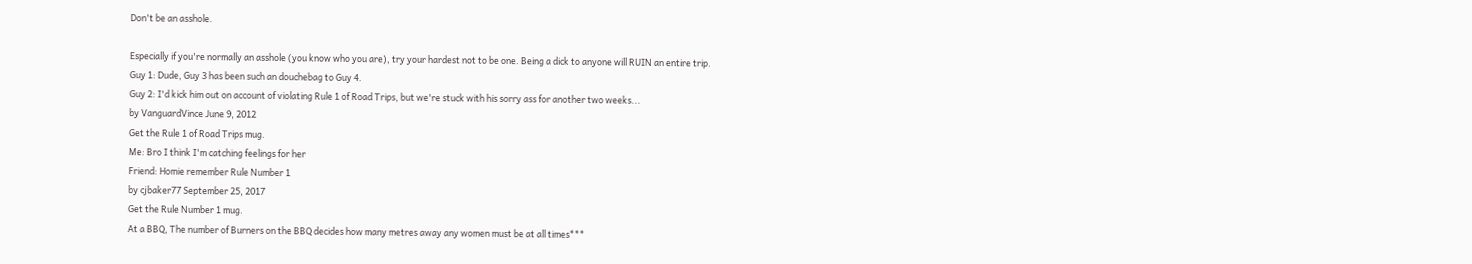Don't be an asshole.

Especially if you're normally an asshole (you know who you are), try your hardest not to be one. Being a dick to anyone will RUIN an entire trip.
Guy 1: Dude, Guy 3 has been such an douchebag to Guy 4.
Guy 2: I'd kick him out on account of violating Rule 1 of Road Trips, but we're stuck with his sorry ass for another two weeks...
by VanguardVince June 9, 2012
Get the Rule 1 of Road Trips mug.
Me: Bro I think I'm catching feelings for her
Friend: Homie remember Rule Number 1
by cjbaker77 September 25, 2017
Get the Rule Number 1 mug.
At a BBQ, The number of Burners on the BBQ decides how many metres away any women must be at all times***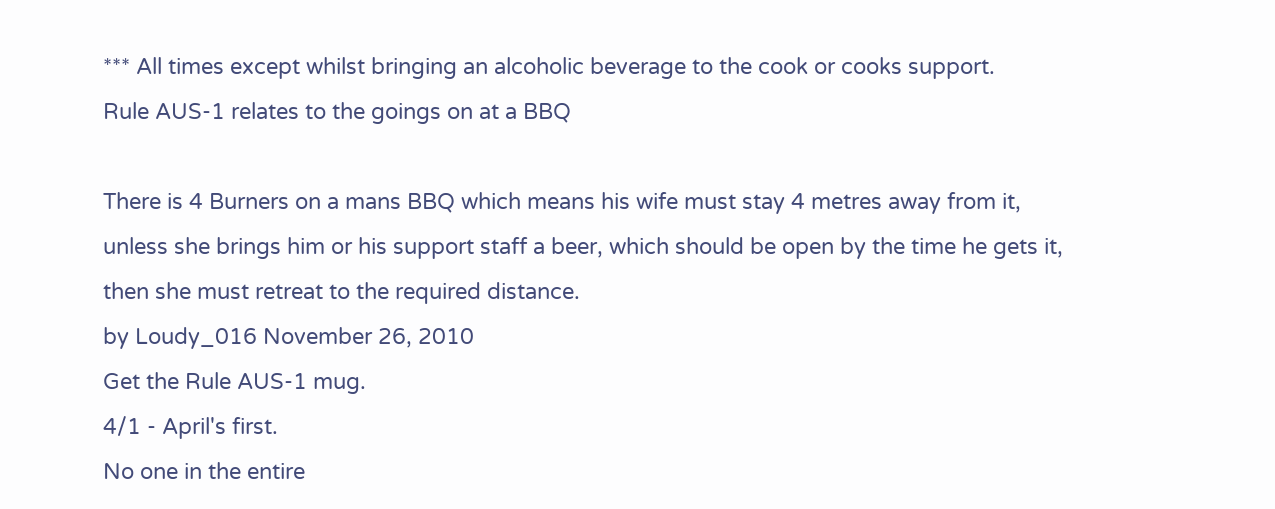*** All times except whilst bringing an alcoholic beverage to the cook or cooks support.
Rule AUS-1 relates to the goings on at a BBQ

There is 4 Burners on a mans BBQ which means his wife must stay 4 metres away from it, unless she brings him or his support staff a beer, which should be open by the time he gets it, then she must retreat to the required distance.
by Loudy_016 November 26, 2010
Get the Rule AUS-1 mug.
4/1 - April's first.
No one in the entire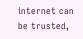internet can be trusted,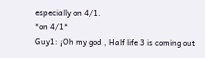especially on 4/1.
*on 4/1*
Guy1: ¡Oh my god , Half life 3 is coming out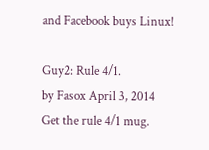and Facebook buys Linux!

Guy2: Rule 4/1.
by Fasox April 3, 2014
Get the rule 4/1 mug.